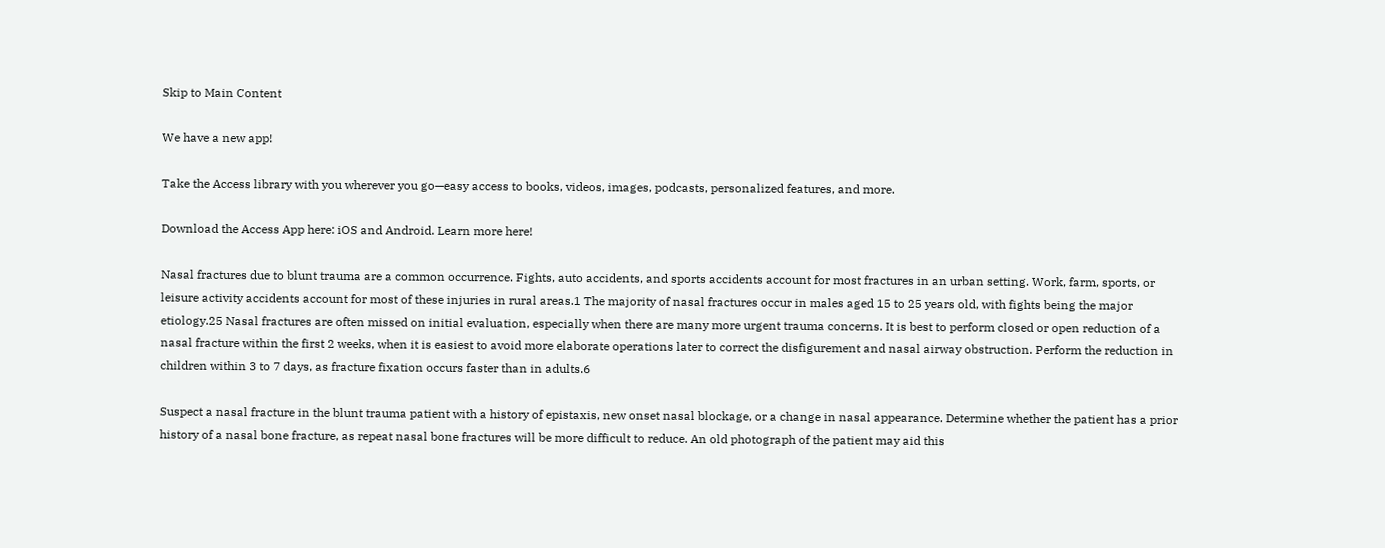Skip to Main Content

We have a new app!

Take the Access library with you wherever you go—easy access to books, videos, images, podcasts, personalized features, and more.

Download the Access App here: iOS and Android. Learn more here!

Nasal fractures due to blunt trauma are a common occurrence. Fights, auto accidents, and sports accidents account for most fractures in an urban setting. Work, farm, sports, or leisure activity accidents account for most of these injuries in rural areas.1 The majority of nasal fractures occur in males aged 15 to 25 years old, with fights being the major etiology.25 Nasal fractures are often missed on initial evaluation, especially when there are many more urgent trauma concerns. It is best to perform closed or open reduction of a nasal fracture within the first 2 weeks, when it is easiest to avoid more elaborate operations later to correct the disfigurement and nasal airway obstruction. Perform the reduction in children within 3 to 7 days, as fracture fixation occurs faster than in adults.6

Suspect a nasal fracture in the blunt trauma patient with a history of epistaxis, new onset nasal blockage, or a change in nasal appearance. Determine whether the patient has a prior history of a nasal bone fracture, as repeat nasal bone fractures will be more difficult to reduce. An old photograph of the patient may aid this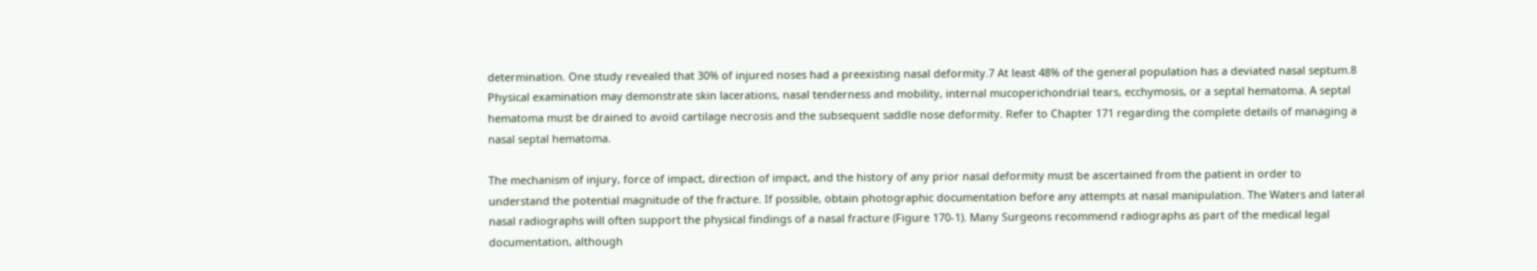determination. One study revealed that 30% of injured noses had a preexisting nasal deformity.7 At least 48% of the general population has a deviated nasal septum.8 Physical examination may demonstrate skin lacerations, nasal tenderness and mobility, internal mucoperichondrial tears, ecchymosis, or a septal hematoma. A septal hematoma must be drained to avoid cartilage necrosis and the subsequent saddle nose deformity. Refer to Chapter 171 regarding the complete details of managing a nasal septal hematoma.

The mechanism of injury, force of impact, direction of impact, and the history of any prior nasal deformity must be ascertained from the patient in order to understand the potential magnitude of the fracture. If possible, obtain photographic documentation before any attempts at nasal manipulation. The Waters and lateral nasal radiographs will often support the physical findings of a nasal fracture (Figure 170-1). Many Surgeons recommend radiographs as part of the medical legal documentation, although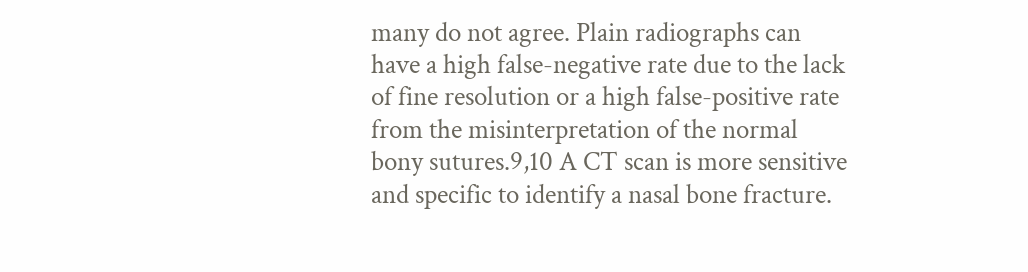many do not agree. Plain radiographs can have a high false-negative rate due to the lack of fine resolution or a high false-positive rate from the misinterpretation of the normal bony sutures.9,10 A CT scan is more sensitive and specific to identify a nasal bone fracture.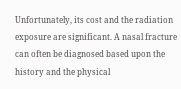Unfortunately, its cost and the radiation exposure are significant. A nasal fracture can often be diagnosed based upon the history and the physical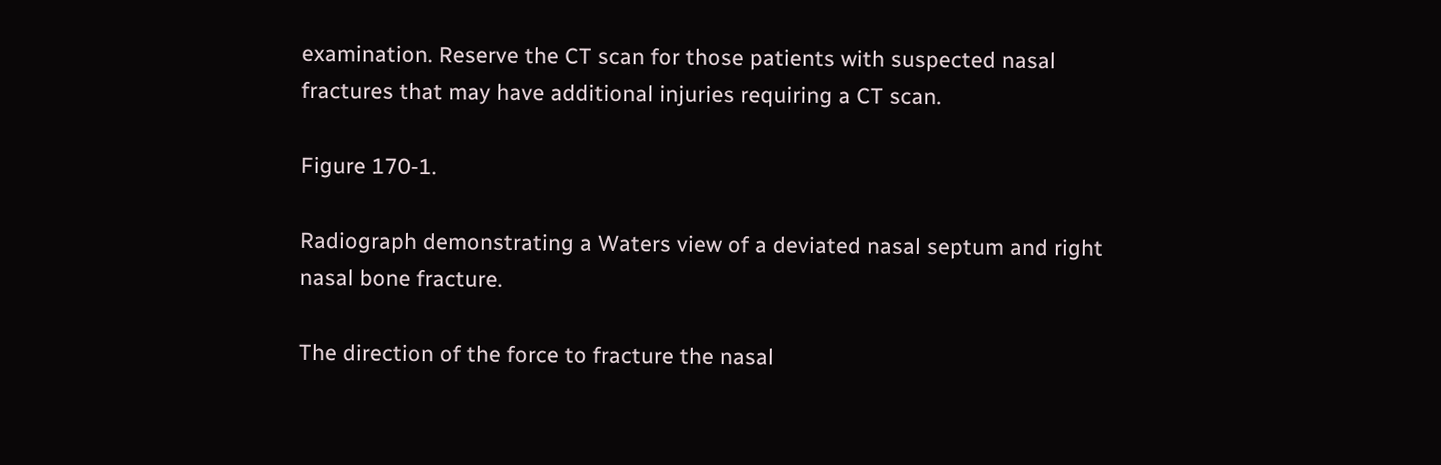examination. Reserve the CT scan for those patients with suspected nasal fractures that may have additional injuries requiring a CT scan.

Figure 170-1.

Radiograph demonstrating a Waters view of a deviated nasal septum and right nasal bone fracture.

The direction of the force to fracture the nasal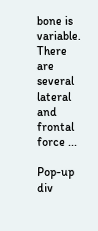bone is variable. There are several lateral and frontal force ...

Pop-up div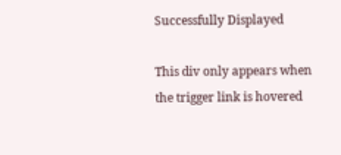Successfully Displayed

This div only appears when the trigger link is hovered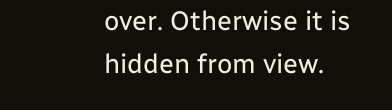over. Otherwise it is hidden from view.